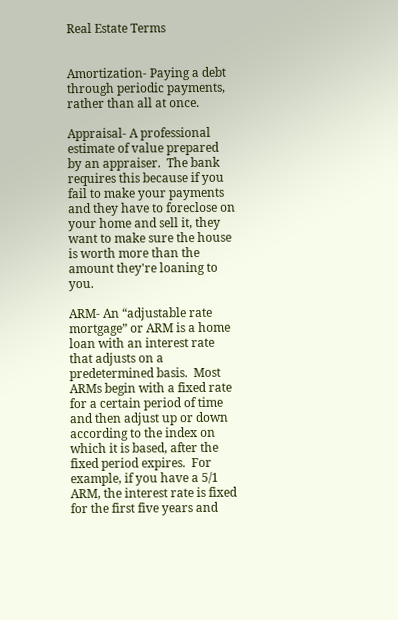Real Estate Terms


Amortization- Paying a debt through periodic payments, rather than all at once.

Appraisal- A professional estimate of value prepared by an appraiser.  The bank requires this because if you fail to make your payments and they have to foreclose on your home and sell it, they want to make sure the house is worth more than the amount they're loaning to you.

ARM- An “adjustable rate mortgage” or ARM is a home loan with an interest rate that adjusts on a predetermined basis.  Most ARMs begin with a fixed rate for a certain period of time and then adjust up or down according to the index on which it is based, after the fixed period expires.  For example, if you have a 5/1 ARM, the interest rate is fixed for the first five years and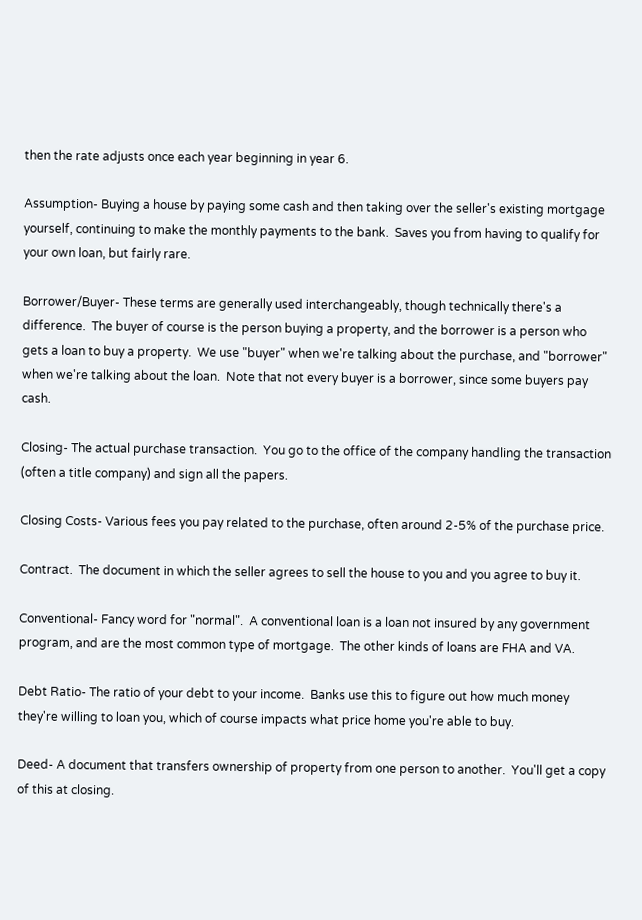then the rate adjusts once each year beginning in year 6.

Assumption- Buying a house by paying some cash and then taking over the seller's existing mortgage yourself, continuing to make the monthly payments to the bank.  Saves you from having to qualify for your own loan, but fairly rare.

Borrower/Buyer- These terms are generally used interchangeably, though technically there's a difference.  The buyer of course is the person buying a property, and the borrower is a person who gets a loan to buy a property.  We use "buyer" when we're talking about the purchase, and "borrower" when we're talking about the loan.  Note that not every buyer is a borrower, since some buyers pay cash.

Closing- The actual purchase transaction.  You go to the office of the company handling the transaction (often a title company) and sign all the papers.

Closing Costs- Various fees you pay related to the purchase, often around 2-5% of the purchase price.

Contract.  The document in which the seller agrees to sell the house to you and you agree to buy it.

Conventional- Fancy word for "normal".  A conventional loan is a loan not insured by any government program, and are the most common type of mortgage.  The other kinds of loans are FHA and VA.

Debt Ratio- The ratio of your debt to your income.  Banks use this to figure out how much money they're willing to loan you, which of course impacts what price home you're able to buy.

Deed- A document that transfers ownership of property from one person to another.  You'll get a copy of this at closing.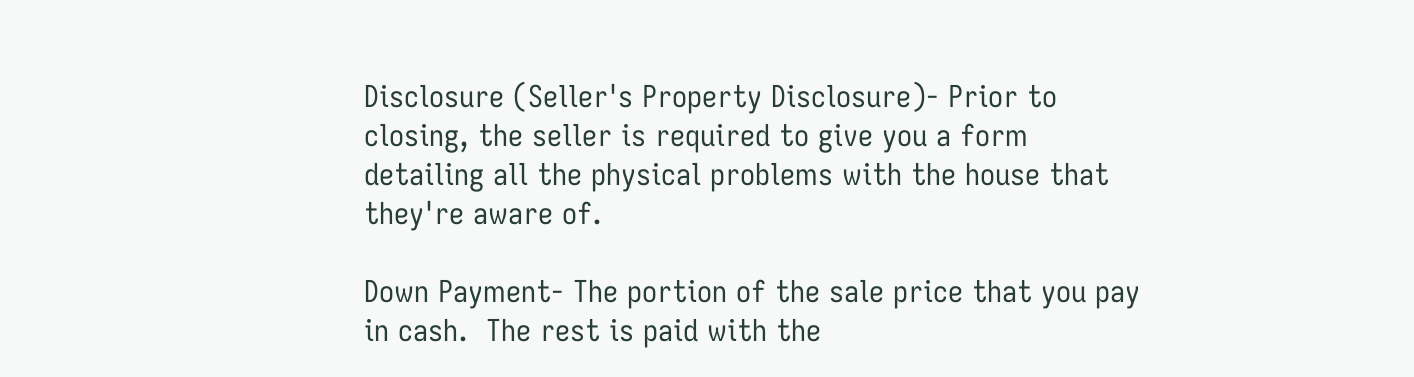Disclosure (Seller's Property Disclosure)- Prior to closing, the seller is required to give you a form detailing all the physical problems with the house that they're aware of.

Down Payment- The portion of the sale price that you pay in cash.  The rest is paid with the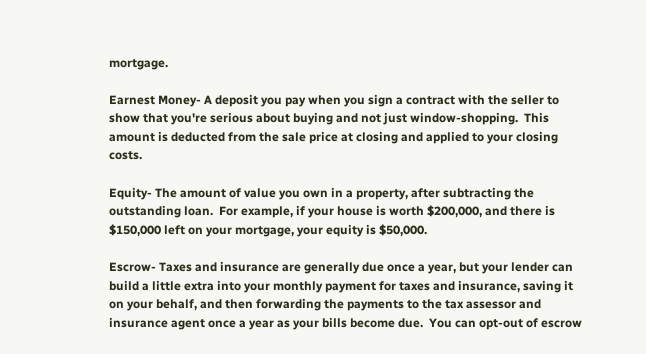mortgage.

Earnest Money- A deposit you pay when you sign a contract with the seller to show that you're serious about buying and not just window-shopping.  This amount is deducted from the sale price at closing and applied to your closing costs.

Equity- The amount of value you own in a property, after subtracting the outstanding loan.  For example, if your house is worth $200,000, and there is $150,000 left on your mortgage, your equity is $50,000.

Escrow- Taxes and insurance are generally due once a year, but your lender can build a little extra into your monthly payment for taxes and insurance, saving it on your behalf, and then forwarding the payments to the tax assessor and insurance agent once a year as your bills become due.  You can opt-out of escrow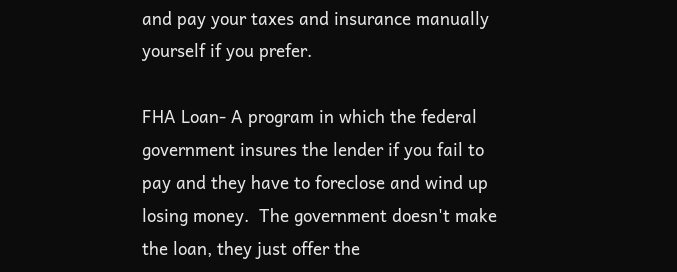and pay your taxes and insurance manually yourself if you prefer.

FHA Loan- A program in which the federal government insures the lender if you fail to pay and they have to foreclose and wind up losing money.  The government doesn't make the loan, they just offer the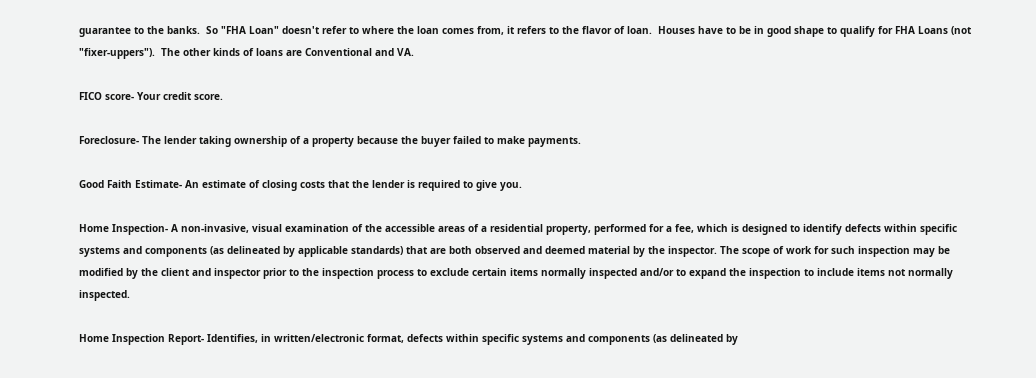guarantee to the banks.  So "FHA Loan" doesn't refer to where the loan comes from, it refers to the flavor of loan.  Houses have to be in good shape to qualify for FHA Loans (not "fixer-uppers").  The other kinds of loans are Conventional and VA.

FICO score- Your credit score.

Foreclosure- The lender taking ownership of a property because the buyer failed to make payments.

Good Faith Estimate- An estimate of closing costs that the lender is required to give you.

Home Inspection- A non-invasive, visual examination of the accessible areas of a residential property, performed for a fee, which is designed to identify defects within specific systems and components (as delineated by applicable standards) that are both observed and deemed material by the inspector. The scope of work for such inspection may be modified by the client and inspector prior to the inspection process to exclude certain items normally inspected and/or to expand the inspection to include items not normally inspected.

Home Inspection Report- Identifies, in written/electronic format, defects within specific systems and components (as delineated by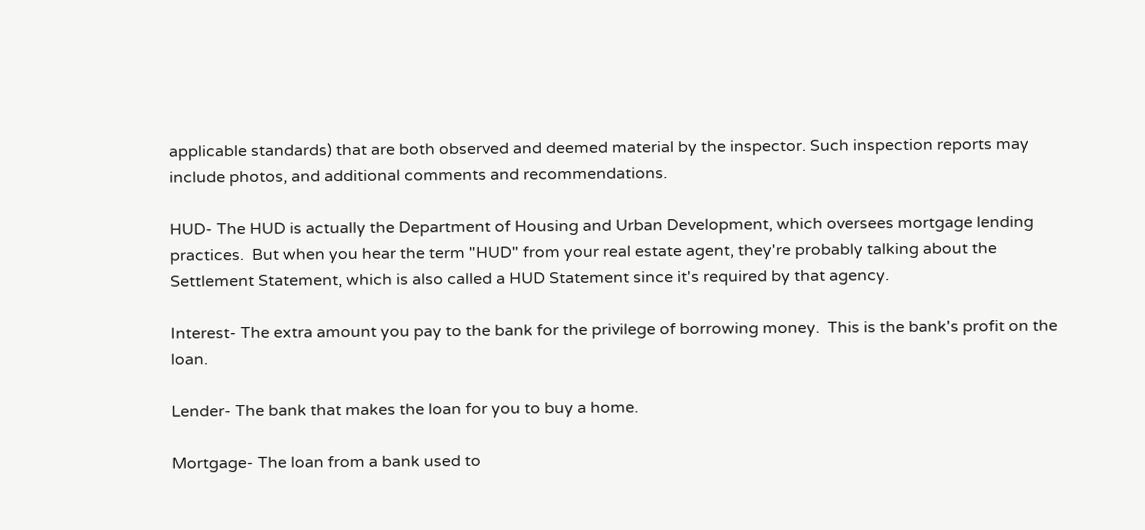applicable standards) that are both observed and deemed material by the inspector. Such inspection reports may include photos, and additional comments and recommendations.

HUD- The HUD is actually the Department of Housing and Urban Development, which oversees mortgage lending practices.  But when you hear the term "HUD" from your real estate agent, they're probably talking about the Settlement Statement, which is also called a HUD Statement since it's required by that agency.

Interest- The extra amount you pay to the bank for the privilege of borrowing money.  This is the bank's profit on the loan.

Lender- The bank that makes the loan for you to buy a home.

Mortgage- The loan from a bank used to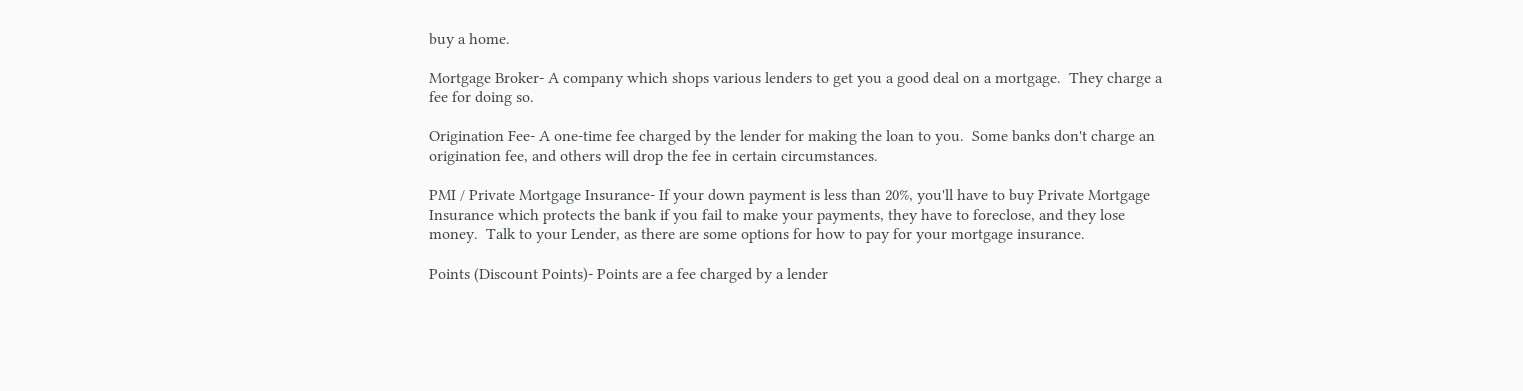buy a home.

Mortgage Broker- A company which shops various lenders to get you a good deal on a mortgage.  They charge a fee for doing so.

Origination Fee- A one-time fee charged by the lender for making the loan to you.  Some banks don't charge an origination fee, and others will drop the fee in certain circumstances.

PMI / Private Mortgage Insurance- If your down payment is less than 20%, you'll have to buy Private Mortgage Insurance which protects the bank if you fail to make your payments, they have to foreclose, and they lose money.  Talk to your Lender, as there are some options for how to pay for your mortgage insurance.

Points (Discount Points)- Points are a fee charged by a lender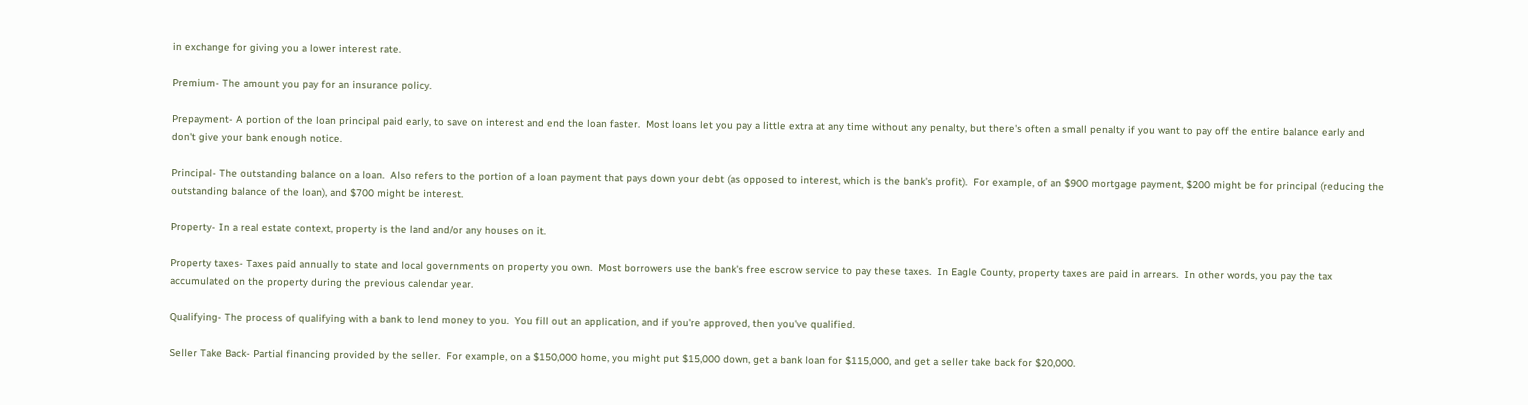in exchange for giving you a lower interest rate.

Premium- The amount you pay for an insurance policy.

Prepayment- A portion of the loan principal paid early, to save on interest and end the loan faster.  Most loans let you pay a little extra at any time without any penalty, but there's often a small penalty if you want to pay off the entire balance early and don't give your bank enough notice.

Principal- The outstanding balance on a loan.  Also refers to the portion of a loan payment that pays down your debt (as opposed to interest, which is the bank's profit).  For example, of an $900 mortgage payment, $200 might be for principal (reducing the outstanding balance of the loan), and $700 might be interest.

Property- In a real estate context, property is the land and/or any houses on it.

Property taxes- Taxes paid annually to state and local governments on property you own.  Most borrowers use the bank's free escrow service to pay these taxes.  In Eagle County, property taxes are paid in arrears.  In other words, you pay the tax accumulated on the property during the previous calendar year.

Qualifying- The process of qualifying with a bank to lend money to you.  You fill out an application, and if you're approved, then you've qualified.

Seller Take Back- Partial financing provided by the seller.  For example, on a $150,000 home, you might put $15,000 down, get a bank loan for $115,000, and get a seller take back for $20,000.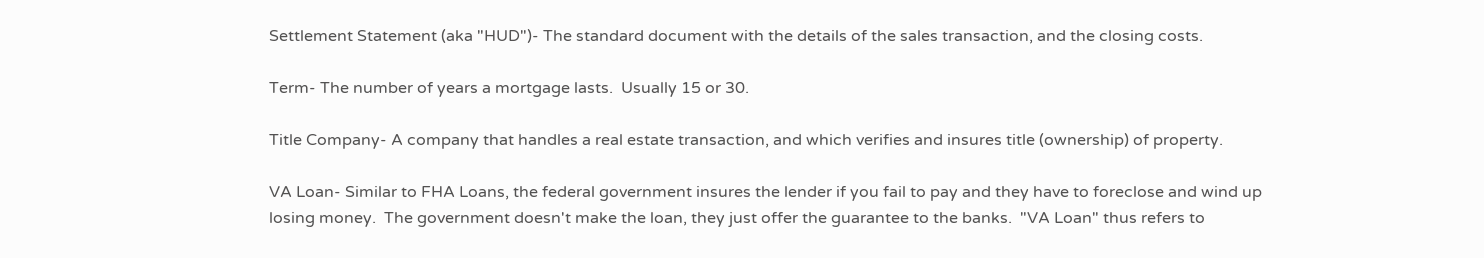Settlement Statement (aka "HUD")- The standard document with the details of the sales transaction, and the closing costs.

Term- The number of years a mortgage lasts.  Usually 15 or 30.

Title Company- A company that handles a real estate transaction, and which verifies and insures title (ownership) of property.

VA Loan- Similar to FHA Loans, the federal government insures the lender if you fail to pay and they have to foreclose and wind up losing money.  The government doesn't make the loan, they just offer the guarantee to the banks.  "VA Loan" thus refers to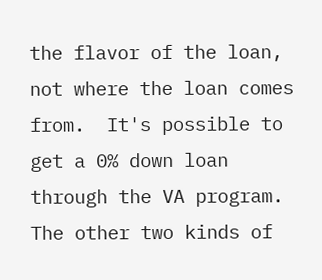the flavor of the loan, not where the loan comes from.  It's possible to get a 0% down loan through the VA program.  The other two kinds of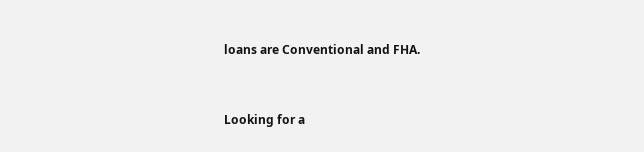loans are Conventional and FHA.


Looking for a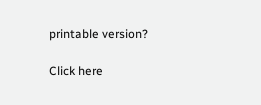printable version?

Click here